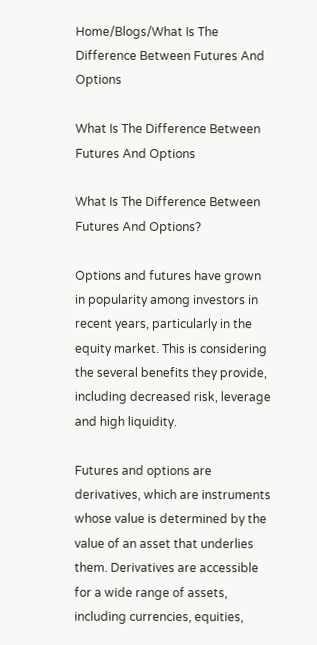Home/Blogs/What Is The Difference Between Futures And Options

What Is The Difference Between Futures And Options

What Is The Difference Between Futures And Options?

Options and futures have grown in popularity among investors in recent years, particularly in the equity market. This is considering the several benefits they provide, including decreased risk, leverage and high liquidity.

Futures and options are derivatives, which are instruments whose value is determined by the value of an asset that underlies them. Derivatives are accessible for a wide range of assets, including currencies, equities,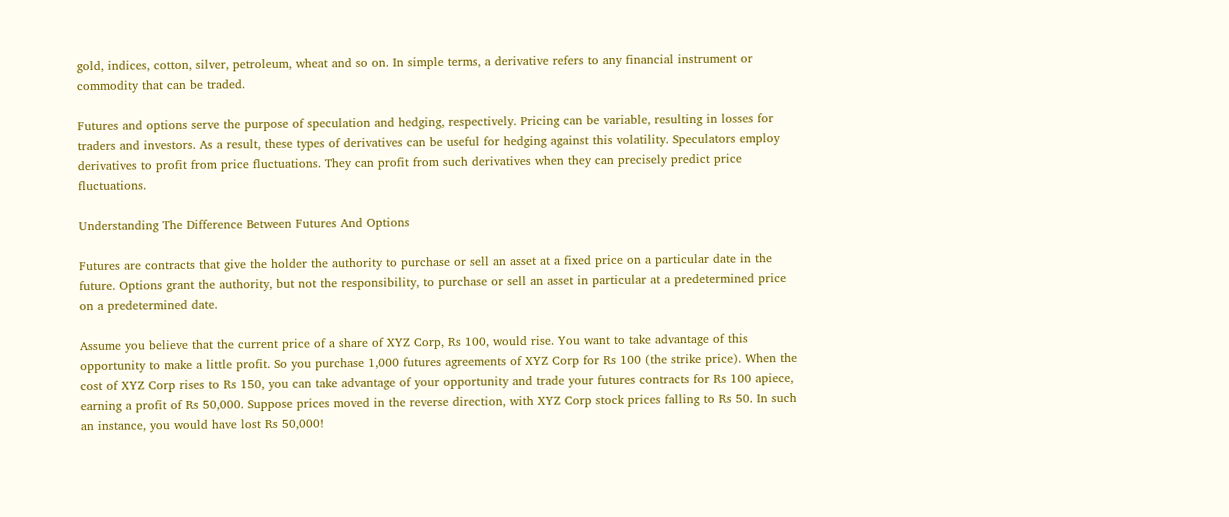gold, indices, cotton, silver, petroleum, wheat and so on. In simple terms, a derivative refers to any financial instrument or commodity that can be traded.

Futures and options serve the purpose of speculation and hedging, respectively. Pricing can be variable, resulting in losses for traders and investors. As a result, these types of derivatives can be useful for hedging against this volatility. Speculators employ derivatives to profit from price fluctuations. They can profit from such derivatives when they can precisely predict price fluctuations.

Understanding The Difference Between Futures And Options

Futures are contracts that give the holder the authority to purchase or sell an asset at a fixed price on a particular date in the future. Options grant the authority, but not the responsibility, to purchase or sell an asset in particular at a predetermined price on a predetermined date.

Assume you believe that the current price of a share of XYZ Corp, Rs 100, would rise. You want to take advantage of this opportunity to make a little profit. So you purchase 1,000 futures agreements of XYZ Corp for Rs 100 (the strike price). When the cost of XYZ Corp rises to Rs 150, you can take advantage of your opportunity and trade your futures contracts for Rs 100 apiece, earning a profit of Rs 50,000. Suppose prices moved in the reverse direction, with XYZ Corp stock prices falling to Rs 50. In such an instance, you would have lost Rs 50,000!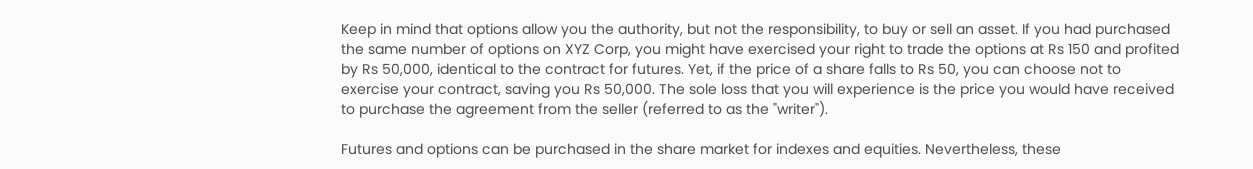Keep in mind that options allow you the authority, but not the responsibility, to buy or sell an asset. If you had purchased the same number of options on XYZ Corp, you might have exercised your right to trade the options at Rs 150 and profited by Rs 50,000, identical to the contract for futures. Yet, if the price of a share falls to Rs 50, you can choose not to exercise your contract, saving you Rs 50,000. The sole loss that you will experience is the price you would have received to purchase the agreement from the seller (referred to as the "writer").

Futures and options can be purchased in the share market for indexes and equities. Nevertheless, these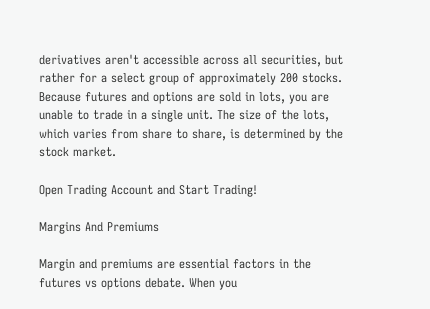derivatives aren't accessible across all securities, but rather for a select group of approximately 200 stocks. Because futures and options are sold in lots, you are unable to trade in a single unit. The size of the lots, which varies from share to share, is determined by the stock market.

Open Trading Account and Start Trading!

Margins And Premiums

Margin and premiums are essential factors in the futures vs options debate. When you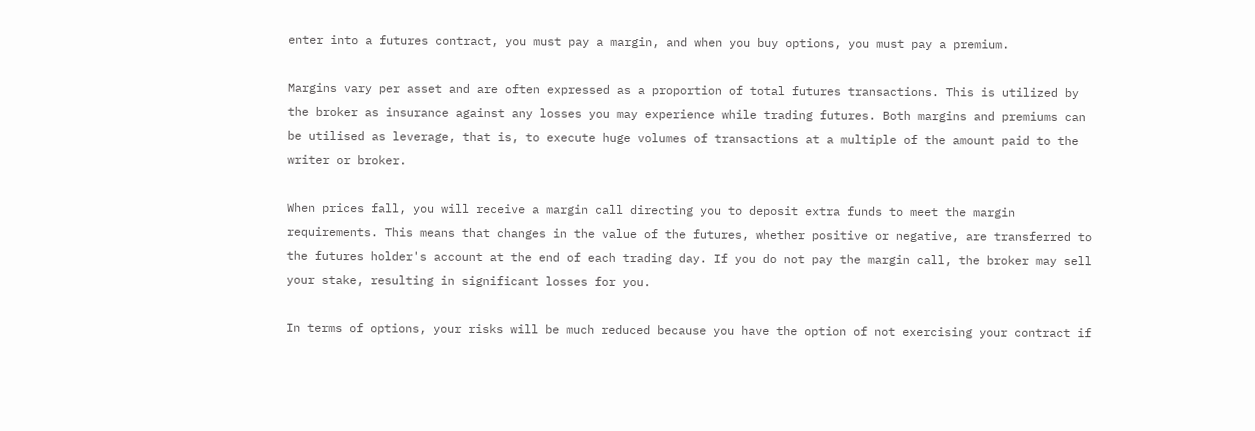enter into a futures contract, you must pay a margin, and when you buy options, you must pay a premium.

Margins vary per asset and are often expressed as a proportion of total futures transactions. This is utilized by the broker as insurance against any losses you may experience while trading futures. Both margins and premiums can be utilised as leverage, that is, to execute huge volumes of transactions at a multiple of the amount paid to the writer or broker.

When prices fall, you will receive a margin call directing you to deposit extra funds to meet the margin requirements. This means that changes in the value of the futures, whether positive or negative, are transferred to the futures holder's account at the end of each trading day. If you do not pay the margin call, the broker may sell your stake, resulting in significant losses for you.

In terms of options, your risks will be much reduced because you have the option of not exercising your contract if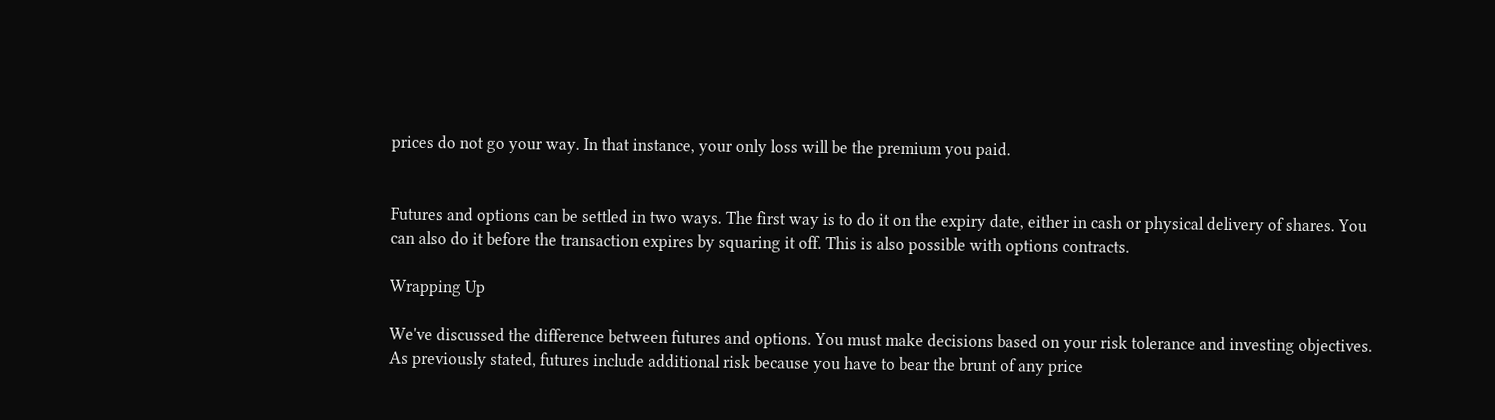prices do not go your way. In that instance, your only loss will be the premium you paid.


Futures and options can be settled in two ways. The first way is to do it on the expiry date, either in cash or physical delivery of shares. You can also do it before the transaction expires by squaring it off. This is also possible with options contracts.

Wrapping Up

We've discussed the difference between futures and options. You must make decisions based on your risk tolerance and investing objectives. As previously stated, futures include additional risk because you have to bear the brunt of any price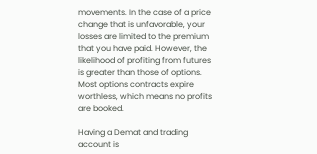movements. In the case of a price change that is unfavorable, your losses are limited to the premium that you have paid. However, the likelihood of profiting from futures is greater than those of options. Most options contracts expire worthless, which means no profits are booked.

Having a Demat and trading account is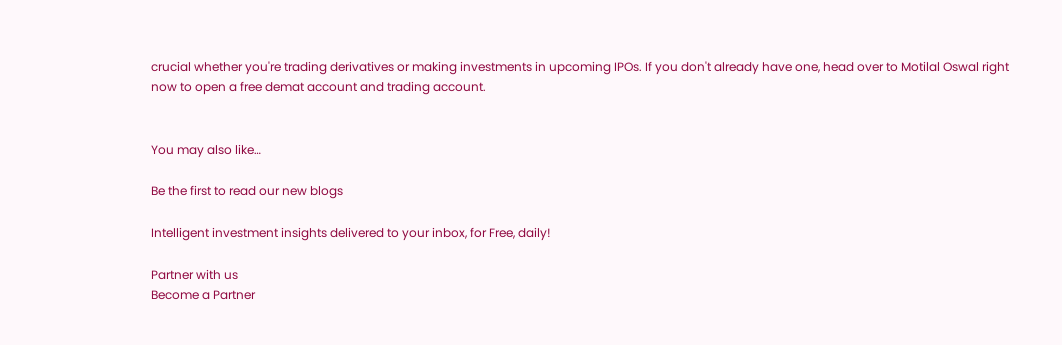crucial whether you're trading derivatives or making investments in upcoming IPOs. If you don't already have one, head over to Motilal Oswal right now to open a free demat account and trading account.


You may also like…

Be the first to read our new blogs

Intelligent investment insights delivered to your inbox, for Free, daily!

Partner with us
Become a Partner